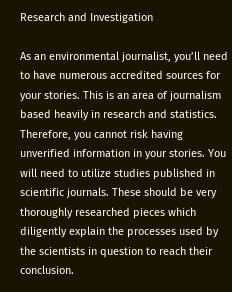Research and Investigation

As an environmental journalist, you’ll need to have numerous accredited sources for your stories. This is an area of journalism based heavily in research and statistics. Therefore, you cannot risk having unverified information in your stories. You will need to utilize studies published in scientific journals. These should be very thoroughly researched pieces which diligently explain the processes used by the scientists in question to reach their conclusion.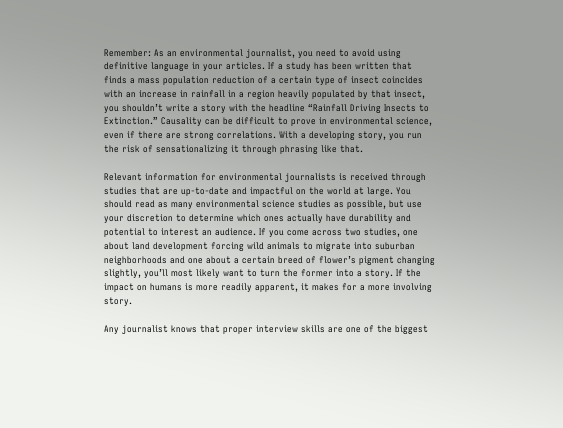Remember: As an environmental journalist, you need to avoid using definitive language in your articles. If a study has been written that finds a mass population reduction of a certain type of insect coincides with an increase in rainfall in a region heavily populated by that insect, you shouldn’t write a story with the headline “Rainfall Driving Insects to Extinction.” Causality can be difficult to prove in environmental science, even if there are strong correlations. With a developing story, you run the risk of sensationalizing it through phrasing like that.

Relevant information for environmental journalists is received through studies that are up-to-date and impactful on the world at large. You should read as many environmental science studies as possible, but use your discretion to determine which ones actually have durability and potential to interest an audience. If you come across two studies, one about land development forcing wild animals to migrate into suburban neighborhoods and one about a certain breed of flower’s pigment changing slightly, you’ll most likely want to turn the former into a story. If the impact on humans is more readily apparent, it makes for a more involving story.

Any journalist knows that proper interview skills are one of the biggest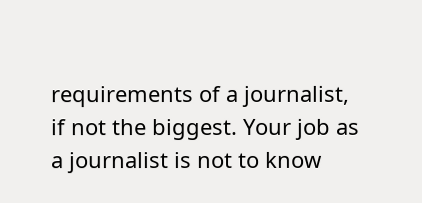requirements of a journalist, if not the biggest. Your job as a journalist is not to know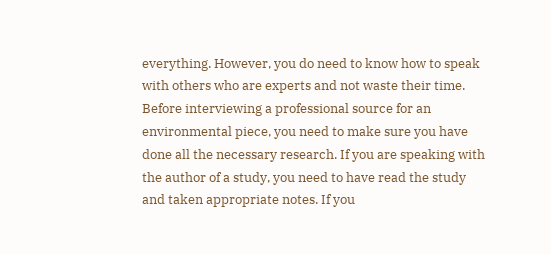everything. However, you do need to know how to speak with others who are experts and not waste their time. Before interviewing a professional source for an environmental piece, you need to make sure you have done all the necessary research. If you are speaking with the author of a study, you need to have read the study and taken appropriate notes. If you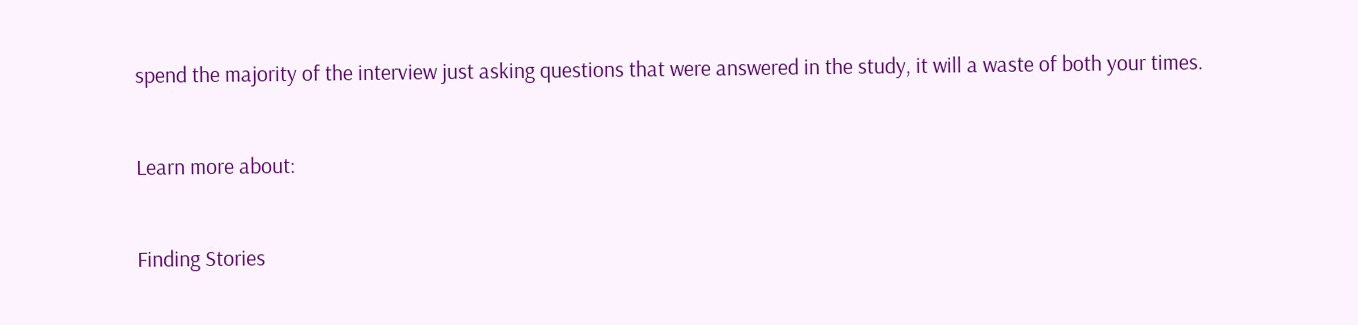spend the majority of the interview just asking questions that were answered in the study, it will a waste of both your times.


Learn more about:


Finding Stories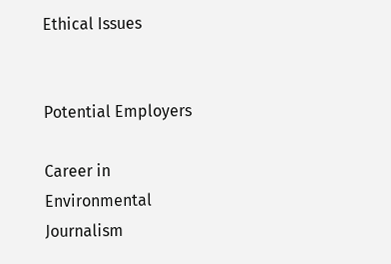Ethical Issues


Potential Employers

Career in Environmental Journalism